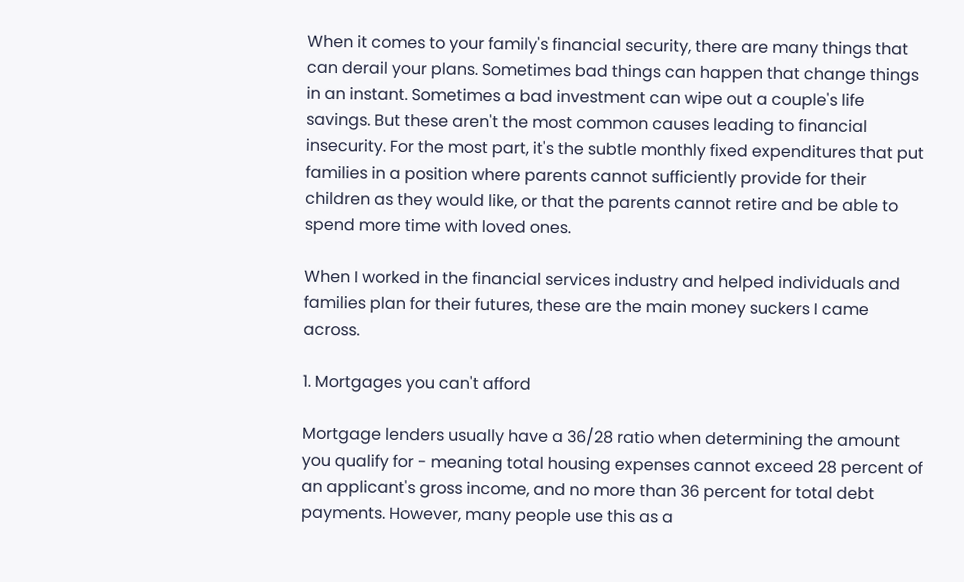When it comes to your family's financial security, there are many things that can derail your plans. Sometimes bad things can happen that change things in an instant. Sometimes a bad investment can wipe out a couple's life savings. But these aren't the most common causes leading to financial insecurity. For the most part, it's the subtle monthly fixed expenditures that put families in a position where parents cannot sufficiently provide for their children as they would like, or that the parents cannot retire and be able to spend more time with loved ones.

When I worked in the financial services industry and helped individuals and families plan for their futures, these are the main money suckers I came across.

1. Mortgages you can't afford

Mortgage lenders usually have a 36/28 ratio when determining the amount you qualify for - meaning total housing expenses cannot exceed 28 percent of an applicant's gross income, and no more than 36 percent for total debt payments. However, many people use this as a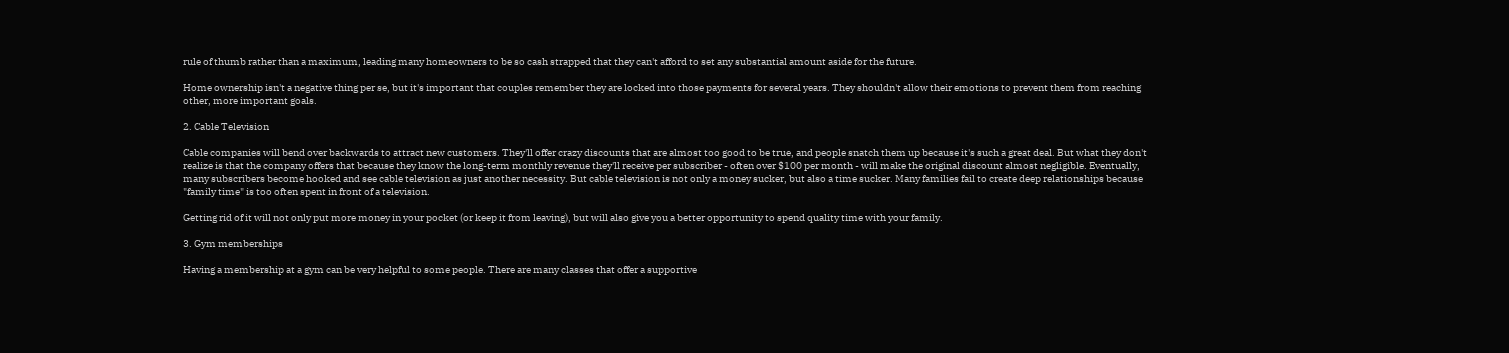rule of thumb rather than a maximum, leading many homeowners to be so cash strapped that they can't afford to set any substantial amount aside for the future.

Home ownership isn't a negative thing per se, but it's important that couples remember they are locked into those payments for several years. They shouldn't allow their emotions to prevent them from reaching other, more important goals.

2. Cable Television

Cable companies will bend over backwards to attract new customers. They'll offer crazy discounts that are almost too good to be true, and people snatch them up because it's such a great deal. But what they don't realize is that the company offers that because they know the long-term monthly revenue they'll receive per subscriber - often over $100 per month - will make the original discount almost negligible. Eventually, many subscribers become hooked and see cable television as just another necessity. But cable television is not only a money sucker, but also a time sucker. Many families fail to create deep relationships because "family time" is too often spent in front of a television.

Getting rid of it will not only put more money in your pocket (or keep it from leaving), but will also give you a better opportunity to spend quality time with your family.

3. Gym memberships

Having a membership at a gym can be very helpful to some people. There are many classes that offer a supportive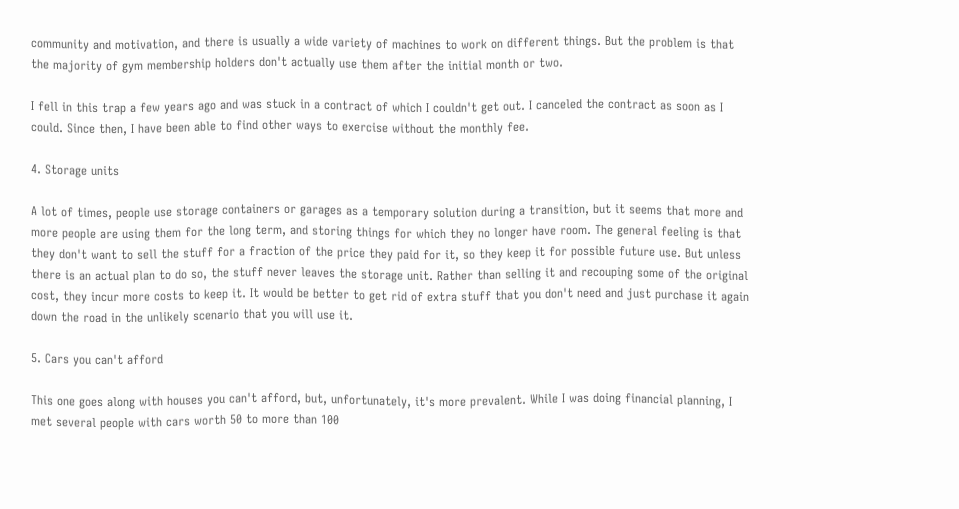community and motivation, and there is usually a wide variety of machines to work on different things. But the problem is that the majority of gym membership holders don't actually use them after the initial month or two.

I fell in this trap a few years ago and was stuck in a contract of which I couldn't get out. I canceled the contract as soon as I could. Since then, I have been able to find other ways to exercise without the monthly fee.

4. Storage units

A lot of times, people use storage containers or garages as a temporary solution during a transition, but it seems that more and more people are using them for the long term, and storing things for which they no longer have room. The general feeling is that they don't want to sell the stuff for a fraction of the price they paid for it, so they keep it for possible future use. But unless there is an actual plan to do so, the stuff never leaves the storage unit. Rather than selling it and recouping some of the original cost, they incur more costs to keep it. It would be better to get rid of extra stuff that you don't need and just purchase it again down the road in the unlikely scenario that you will use it.

5. Cars you can't afford

This one goes along with houses you can't afford, but, unfortunately, it's more prevalent. While I was doing financial planning, I met several people with cars worth 50 to more than 100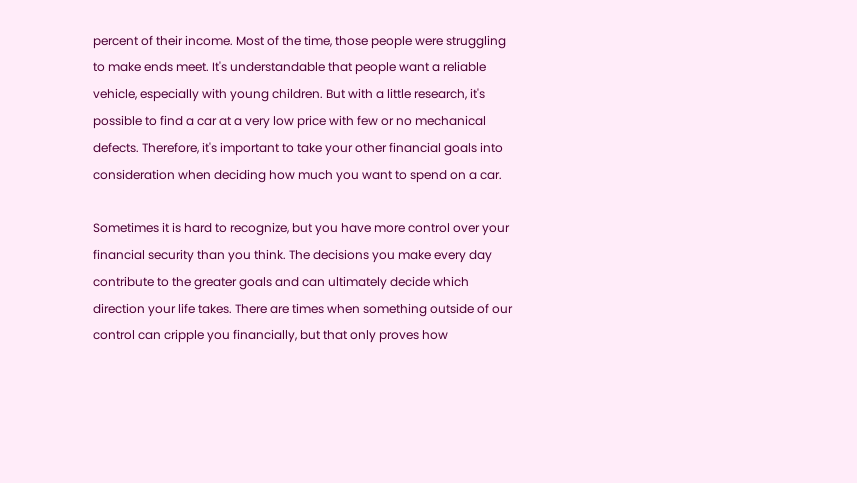percent of their income. Most of the time, those people were struggling to make ends meet. It's understandable that people want a reliable vehicle, especially with young children. But with a little research, it's possible to find a car at a very low price with few or no mechanical defects. Therefore, it's important to take your other financial goals into consideration when deciding how much you want to spend on a car.

Sometimes it is hard to recognize, but you have more control over your financial security than you think. The decisions you make every day contribute to the greater goals and can ultimately decide which direction your life takes. There are times when something outside of our control can cripple you financially, but that only proves how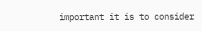important it is to consider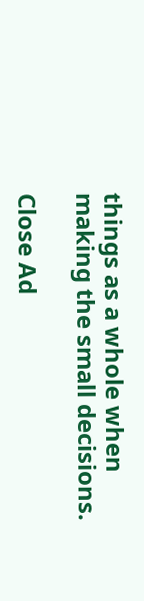things as a whole when making the small decisions.

Close Ad